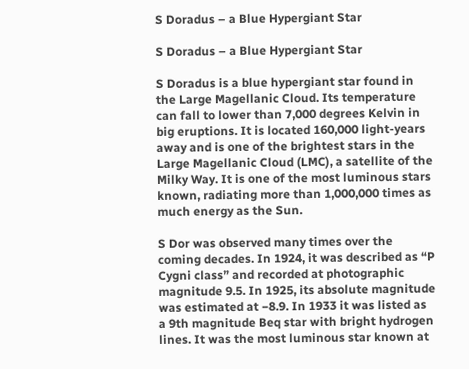S Doradus – a Blue Hypergiant Star

S Doradus – a Blue Hypergiant Star

S Doradus is a blue hypergiant star found in the Large Magellanic Cloud. Its temperature can fall to lower than 7,000 degrees Kelvin in big eruptions. It is located 160,000 light-years away and is one of the brightest stars in the Large Magellanic Cloud (LMC), a satellite of the Milky Way. It is one of the most luminous stars known, radiating more than 1,000,000 times as much energy as the Sun.

S Dor was observed many times over the coming decades. In 1924, it was described as “P Cygni class” and recorded at photographic magnitude 9.5. In 1925, its absolute magnitude was estimated at −8.9. In 1933 it was listed as a 9th magnitude Beq star with bright hydrogen lines. It was the most luminous star known at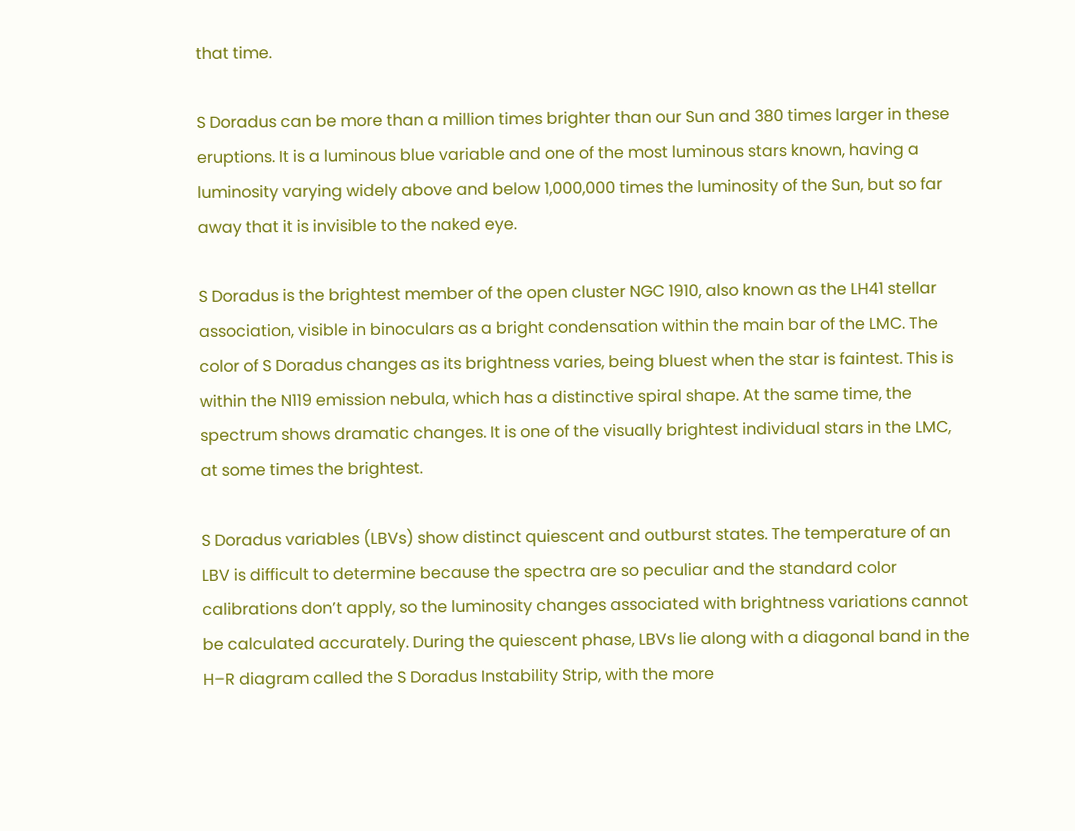that time.

S Doradus can be more than a million times brighter than our Sun and 380 times larger in these eruptions. It is a luminous blue variable and one of the most luminous stars known, having a luminosity varying widely above and below 1,000,000 times the luminosity of the Sun, but so far away that it is invisible to the naked eye.

S Doradus is the brightest member of the open cluster NGC 1910, also known as the LH41 stellar association, visible in binoculars as a bright condensation within the main bar of the LMC. The color of S Doradus changes as its brightness varies, being bluest when the star is faintest. This is within the N119 emission nebula, which has a distinctive spiral shape. At the same time, the spectrum shows dramatic changes. It is one of the visually brightest individual stars in the LMC, at some times the brightest.

S Doradus variables (LBVs) show distinct quiescent and outburst states. The temperature of an LBV is difficult to determine because the spectra are so peculiar and the standard color calibrations don’t apply, so the luminosity changes associated with brightness variations cannot be calculated accurately. During the quiescent phase, LBVs lie along with a diagonal band in the H–R diagram called the S Doradus Instability Strip, with the more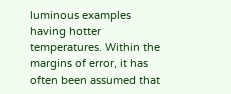luminous examples having hotter temperatures. Within the margins of error, it has often been assumed that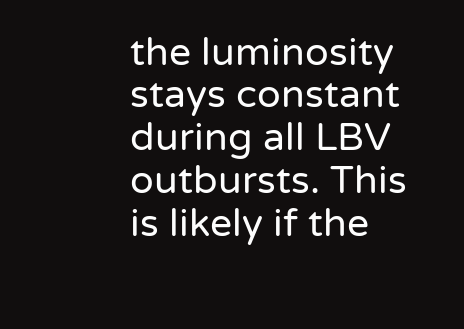the luminosity stays constant during all LBV outbursts. This is likely if the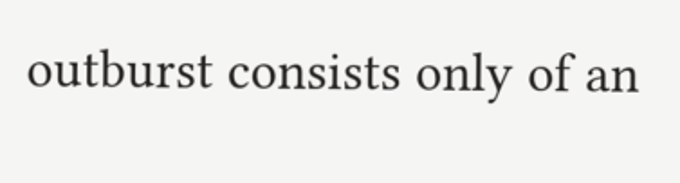outburst consists only of an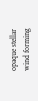opaque stellar wind forming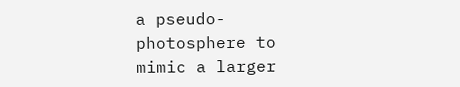a pseudo-photosphere to mimic a larger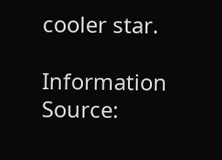cooler star.

Information Source: